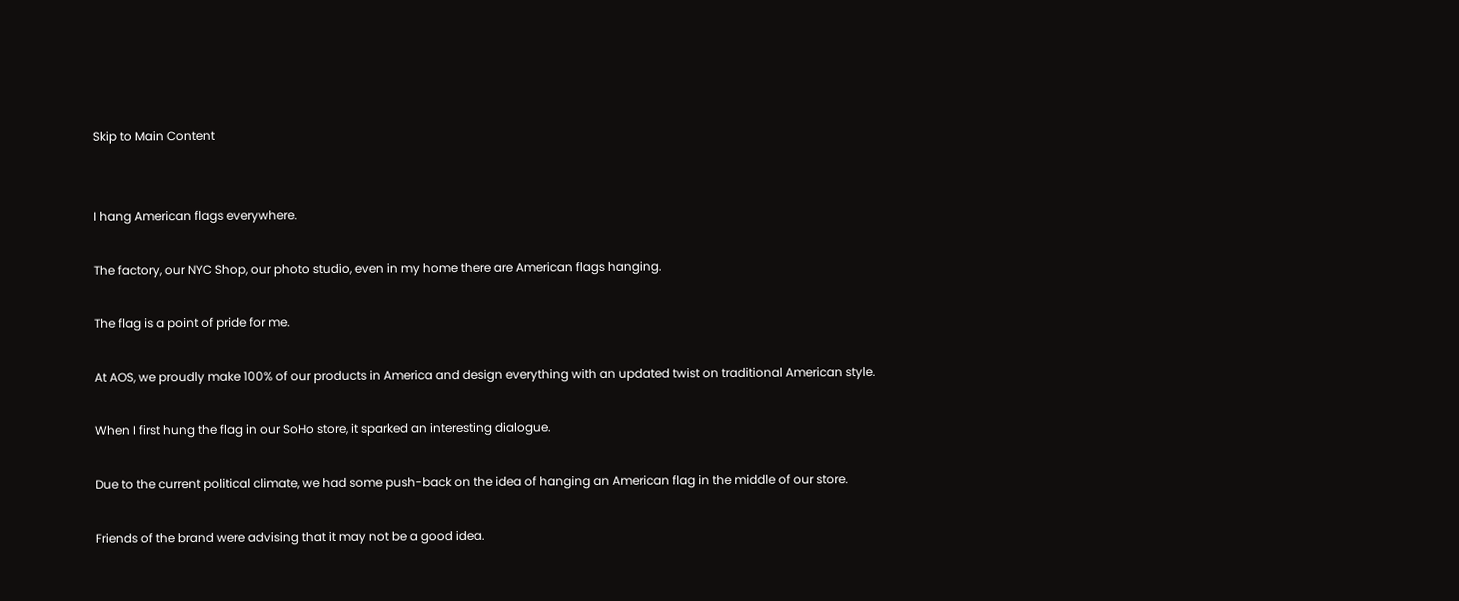Skip to Main Content


I hang American flags everywhere.

The factory, our NYC Shop, our photo studio, even in my home there are American flags hanging.

The flag is a point of pride for me.

At AOS, we proudly make 100% of our products in America and design everything with an updated twist on traditional American style.

When I first hung the flag in our SoHo store, it sparked an interesting dialogue.

Due to the current political climate, we had some push-back on the idea of hanging an American flag in the middle of our store.

Friends of the brand were advising that it may not be a good idea.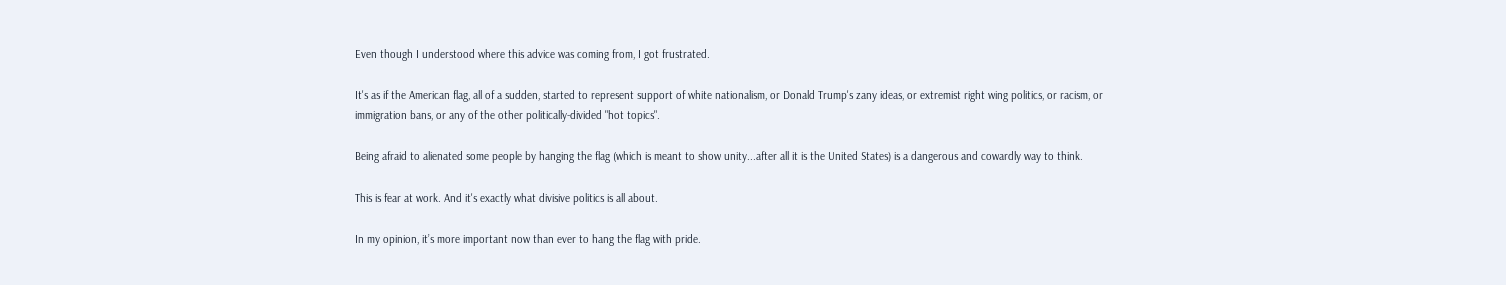Even though I understood where this advice was coming from, I got frustrated.

It's as if the American flag, all of a sudden, started to represent support of white nationalism, or Donald Trump's zany ideas, or extremist right wing politics, or racism, or immigration bans, or any of the other politically-divided "hot topics".

Being afraid to alienated some people by hanging the flag (which is meant to show unity...after all it is the United States) is a dangerous and cowardly way to think.

This is fear at work. And it's exactly what divisive politics is all about.

In my opinion, it’s more important now than ever to hang the flag with pride.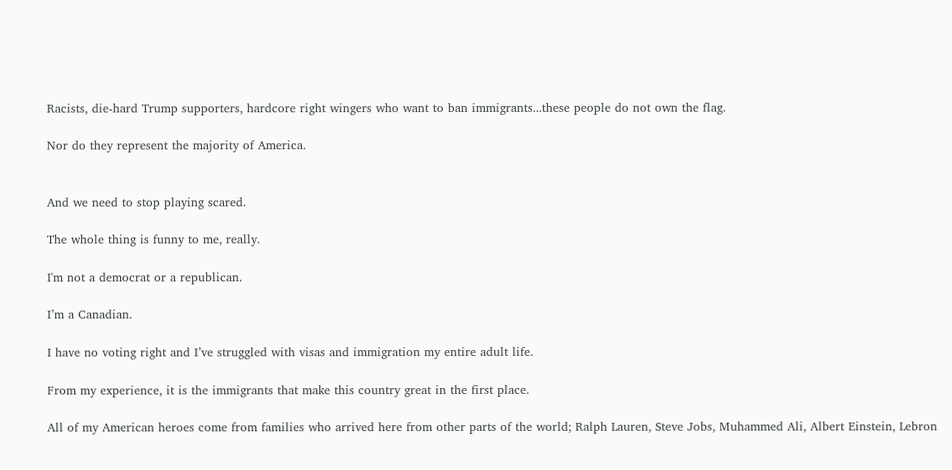Racists, die-hard Trump supporters, hardcore right wingers who want to ban immigrants...these people do not own the flag.

Nor do they represent the majority of America.


And we need to stop playing scared.

The whole thing is funny to me, really.

I'm not a democrat or a republican.

I’m a Canadian.

I have no voting right and I’ve struggled with visas and immigration my entire adult life.

From my experience, it is the immigrants that make this country great in the first place.

All of my American heroes come from families who arrived here from other parts of the world; Ralph Lauren, Steve Jobs, Muhammed Ali, Albert Einstein, Lebron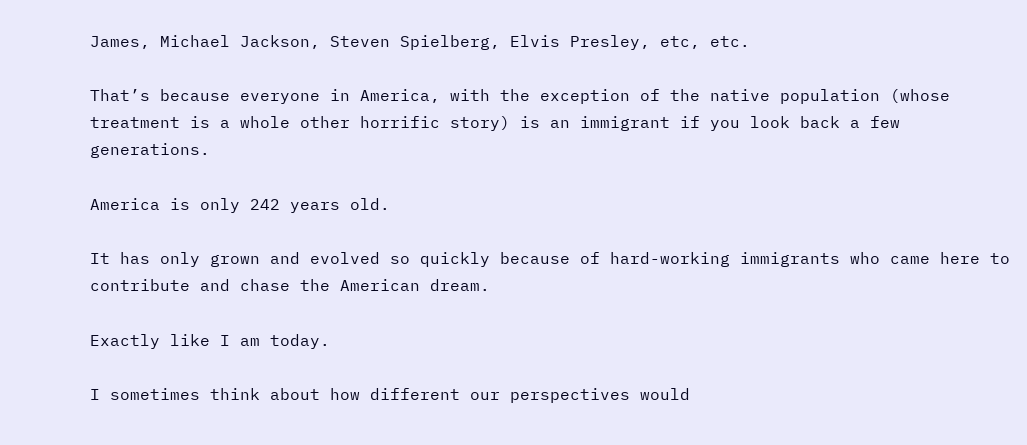James, Michael Jackson, Steven Spielberg, Elvis Presley, etc, etc.

That’s because everyone in America, with the exception of the native population (whose treatment is a whole other horrific story) is an immigrant if you look back a few generations.

America is only 242 years old.

It has only grown and evolved so quickly because of hard-working immigrants who came here to contribute and chase the American dream.

Exactly like I am today.

I sometimes think about how different our perspectives would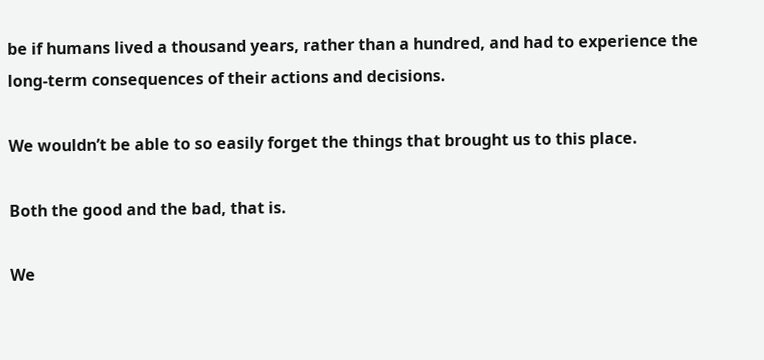be if humans lived a thousand years, rather than a hundred, and had to experience the long-term consequences of their actions and decisions.

We wouldn’t be able to so easily forget the things that brought us to this place.

Both the good and the bad, that is.

We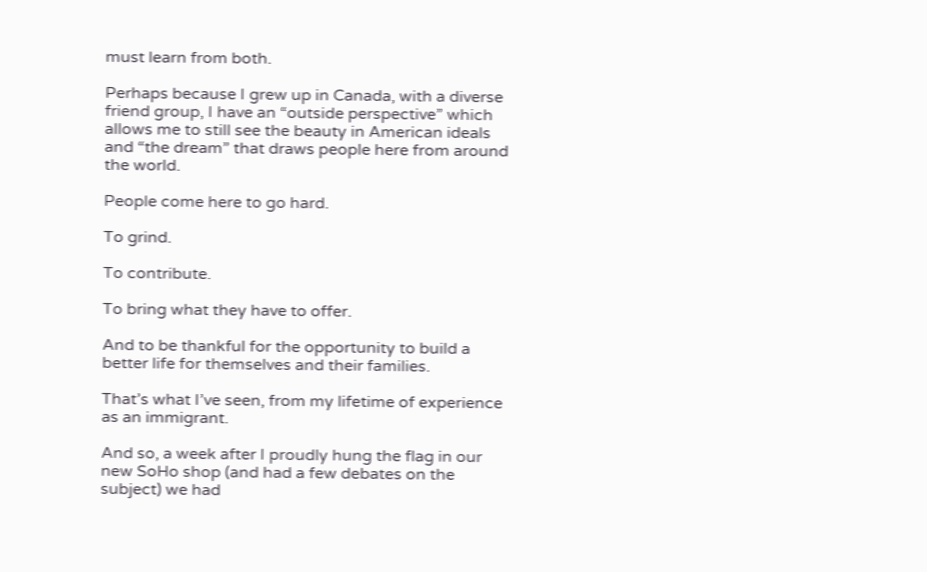must learn from both.

Perhaps because I grew up in Canada, with a diverse friend group, I have an “outside perspective” which allows me to still see the beauty in American ideals and “the dream” that draws people here from around the world.

People come here to go hard.

To grind.

To contribute.

To bring what they have to offer.

And to be thankful for the opportunity to build a better life for themselves and their families.

That’s what I’ve seen, from my lifetime of experience as an immigrant.

And so, a week after I proudly hung the flag in our new SoHo shop (and had a few debates on the subject) we had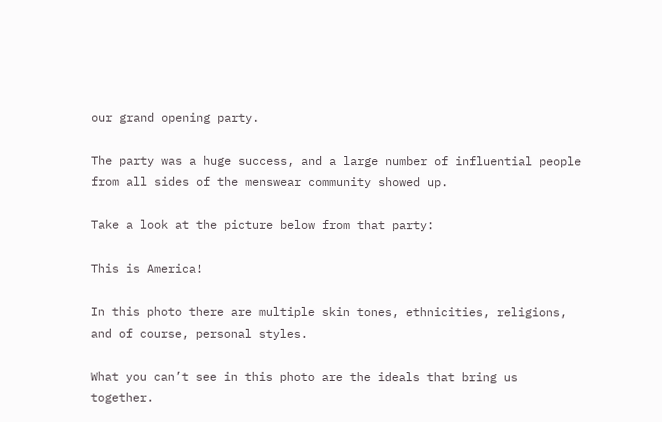our grand opening party.

The party was a huge success, and a large number of influential people from all sides of the menswear community showed up.

Take a look at the picture below from that party:

This is America!

In this photo there are multiple skin tones, ethnicities, religions, and of course, personal styles.

What you can’t see in this photo are the ideals that bring us together.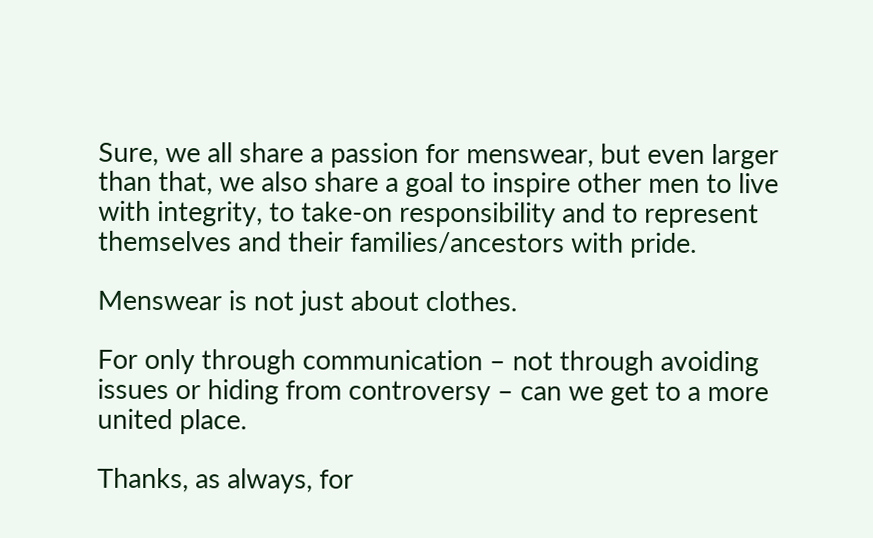Sure, we all share a passion for menswear, but even larger than that, we also share a goal to inspire other men to live with integrity, to take-on responsibility and to represent themselves and their families/ancestors with pride.

Menswear is not just about clothes.

For only through communication – not through avoiding issues or hiding from controversy – can we get to a more united place.

Thanks, as always, for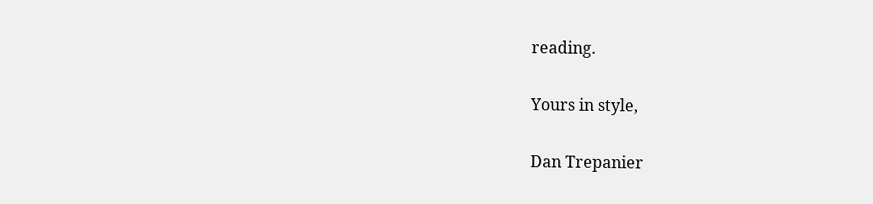reading.

Yours in style,

Dan Trepanier